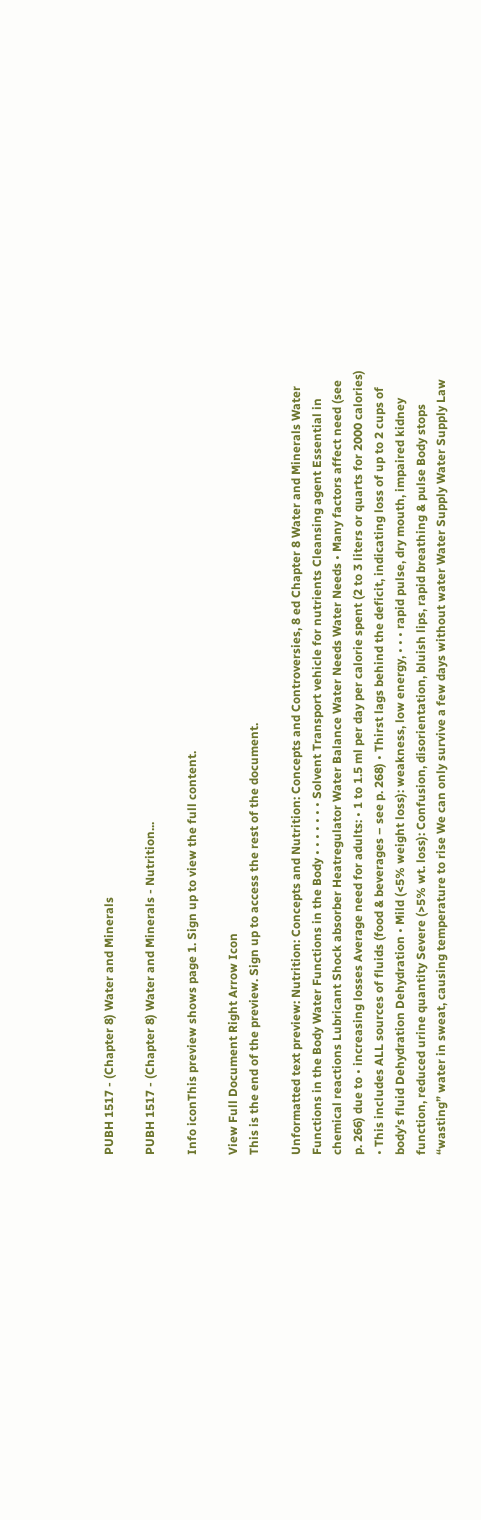PUBH 1517 - (Chapter 8) Water and Minerals

PUBH 1517 - (Chapter 8) Water and Minerals - Nutrition...

Info iconThis preview shows page 1. Sign up to view the full content.

View Full Document Right Arrow Icon
This is the end of the preview. Sign up to access the rest of the document.

Unformatted text preview: Nutrition: Concepts and Nutrition: Concepts and Controversies, 8 ed Chapter 8 Water and Minerals Water Functions in the Body Water Functions in the Body • • • • • • • Solvent Transport vehicle for nutrients Cleansing agent Essential in chemical reactions Lubricant Shock absorber Heatregulator Water Balance Water Needs Water Needs • Many factors affect need (see p. 266) due to • increasing losses Average need for adults: • 1 to 1.5 ml per day per calorie spent (2 to 3 liters or quarts for 2000 calories) • This includes ALL sources of fluids (food & beverages – see p. 268) • Thirst lags behind the deficit, indicating loss of up to 2 cups of body’s fluid Dehydration Dehydration • Mild (<5% weight loss): weakness, low energy, • • • rapid pulse, dry mouth, impaired kidney function, reduced urine quantity Severe (>5% wt. loss): Confusion, disorientation, bluish lips, rapid breathing & pulse Body stops “wasting” water in sweat, causing temperature to rise We can only survive a few days without water Water Supply Water Supply Law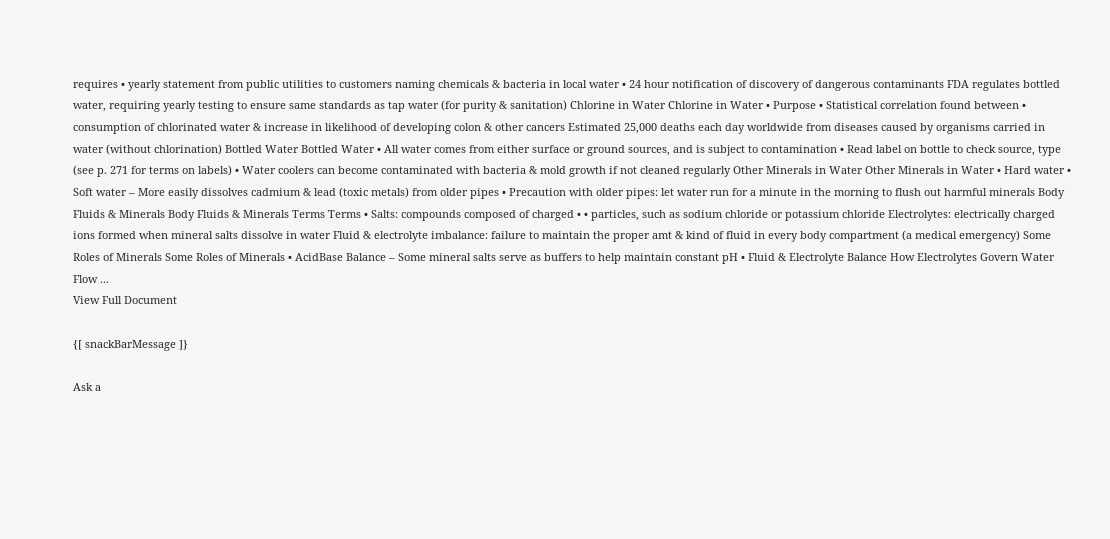requires • yearly statement from public utilities to customers naming chemicals & bacteria in local water • 24 hour notification of discovery of dangerous contaminants FDA regulates bottled water, requiring yearly testing to ensure same standards as tap water (for purity & sanitation) Chlorine in Water Chlorine in Water • Purpose • Statistical correlation found between • consumption of chlorinated water & increase in likelihood of developing colon & other cancers Estimated 25,000 deaths each day worldwide from diseases caused by organisms carried in water (without chlorination) Bottled Water Bottled Water • All water comes from either surface or ground sources, and is subject to contamination • Read label on bottle to check source, type (see p. 271 for terms on labels) • Water coolers can become contaminated with bacteria & mold growth if not cleaned regularly Other Minerals in Water Other Minerals in Water • Hard water • Soft water – More easily dissolves cadmium & lead (toxic metals) from older pipes • Precaution with older pipes: let water run for a minute in the morning to flush out harmful minerals Body Fluids & Minerals Body Fluids & Minerals Terms Terms • Salts: compounds composed of charged • • particles, such as sodium chloride or potassium chloride Electrolytes: electrically charged ions formed when mineral salts dissolve in water Fluid & electrolyte imbalance: failure to maintain the proper amt & kind of fluid in every body compartment (a medical emergency) Some Roles of Minerals Some Roles of Minerals • AcidBase Balance – Some mineral salts serve as buffers to help maintain constant pH • Fluid & Electrolyte Balance How Electrolytes Govern Water Flow ...
View Full Document

{[ snackBarMessage ]}

Ask a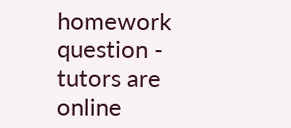homework question - tutors are online